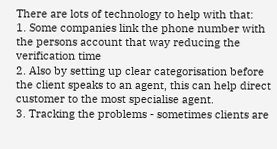There are lots of technology to help with that:
1. Some companies link the phone number with the persons account that way reducing the verification time
2. Also by setting up clear categorisation before the client speaks to an agent, this can help direct customer to the most specialise agent.
3. Tracking the problems - sometimes clients are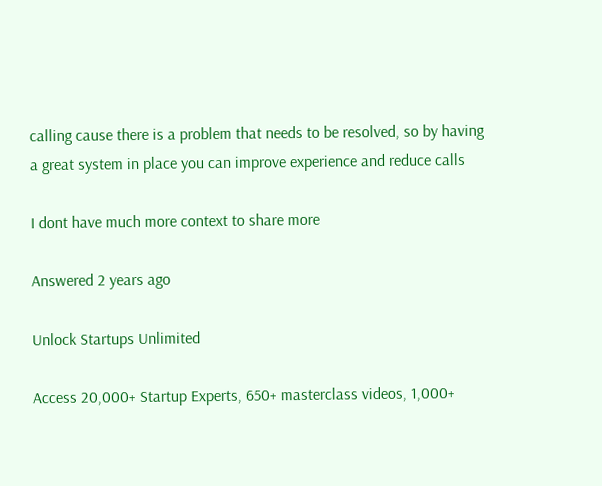calling cause there is a problem that needs to be resolved, so by having a great system in place you can improve experience and reduce calls

I dont have much more context to share more

Answered 2 years ago

Unlock Startups Unlimited

Access 20,000+ Startup Experts, 650+ masterclass videos, 1,000+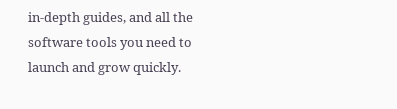in-depth guides, and all the software tools you need to launch and grow quickly.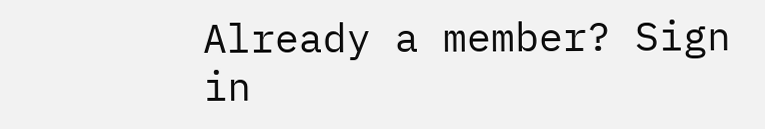Already a member? Sign in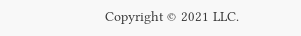Copyright © 2021 LLC.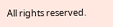All rights reserved.